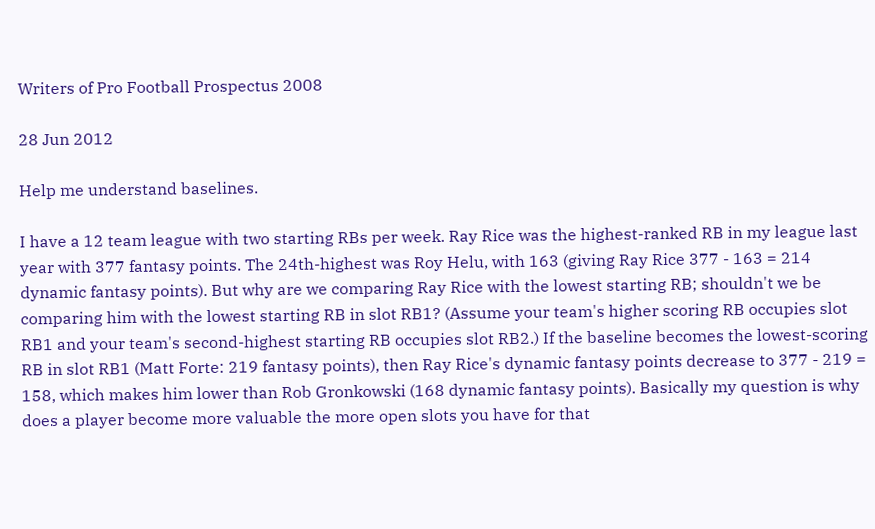Writers of Pro Football Prospectus 2008

28 Jun 2012

Help me understand baselines.

I have a 12 team league with two starting RBs per week. Ray Rice was the highest-ranked RB in my league last year with 377 fantasy points. The 24th-highest was Roy Helu, with 163 (giving Ray Rice 377 - 163 = 214 dynamic fantasy points). But why are we comparing Ray Rice with the lowest starting RB; shouldn't we be comparing him with the lowest starting RB in slot RB1? (Assume your team's higher scoring RB occupies slot RB1 and your team's second-highest starting RB occupies slot RB2.) If the baseline becomes the lowest-scoring RB in slot RB1 (Matt Forte: 219 fantasy points), then Ray Rice's dynamic fantasy points decrease to 377 - 219 = 158, which makes him lower than Rob Gronkowski (168 dynamic fantasy points). Basically my question is why does a player become more valuable the more open slots you have for that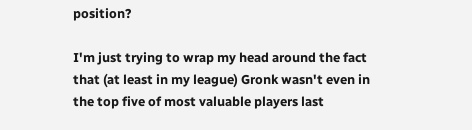position?

I'm just trying to wrap my head around the fact that (at least in my league) Gronk wasn't even in the top five of most valuable players last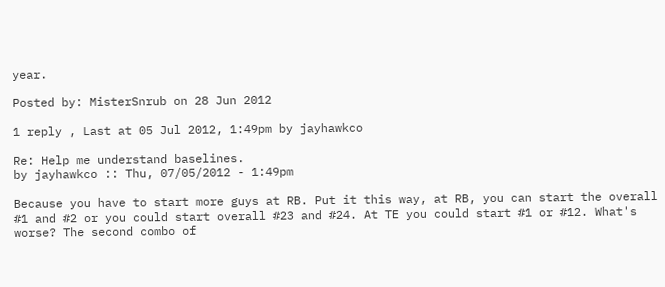year.

Posted by: MisterSnrub on 28 Jun 2012

1 reply , Last at 05 Jul 2012, 1:49pm by jayhawkco

Re: Help me understand baselines.
by jayhawkco :: Thu, 07/05/2012 - 1:49pm

Because you have to start more guys at RB. Put it this way, at RB, you can start the overall #1 and #2 or you could start overall #23 and #24. At TE you could start #1 or #12. What's worse? The second combo of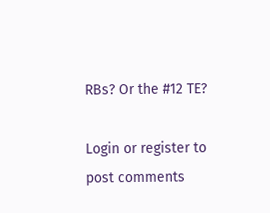RBs? Or the #12 TE?

Login or register to post comments